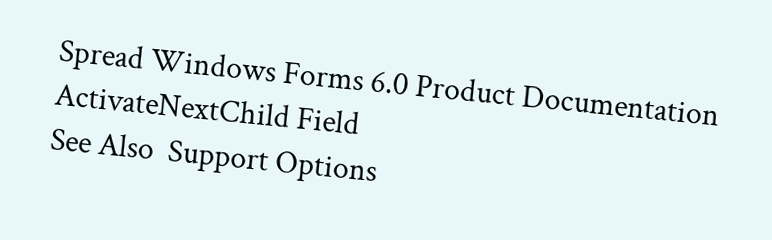Spread Windows Forms 6.0 Product Documentation
ActivateNextChild Field
See Also  Support Options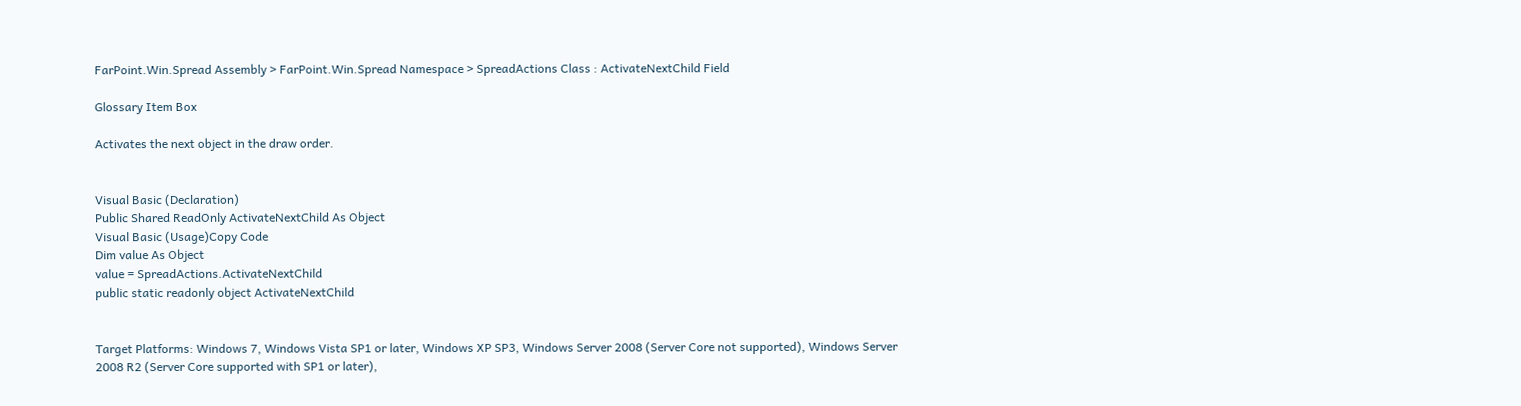FarPoint.Win.Spread Assembly > FarPoint.Win.Spread Namespace > SpreadActions Class : ActivateNextChild Field

Glossary Item Box

Activates the next object in the draw order.


Visual Basic (Declaration)
Public Shared ReadOnly ActivateNextChild As Object
Visual Basic (Usage)Copy Code
Dim value As Object
value = SpreadActions.ActivateNextChild
public static readonly object ActivateNextChild


Target Platforms: Windows 7, Windows Vista SP1 or later, Windows XP SP3, Windows Server 2008 (Server Core not supported), Windows Server 2008 R2 (Server Core supported with SP1 or later),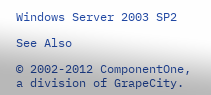Windows Server 2003 SP2

See Also

© 2002-2012 ComponentOne, a division of GrapeCity.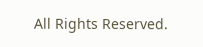All Rights Reserved.